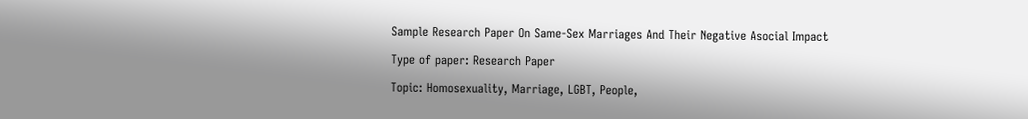Sample Research Paper On Same-Sex Marriages And Their Negative Asocial Impact

Type of paper: Research Paper

Topic: Homosexuality, Marriage, LGBT, People,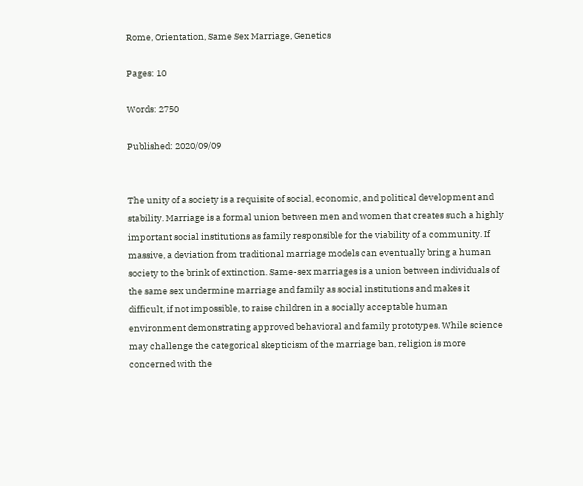Rome, Orientation, Same Sex Marriage, Genetics

Pages: 10

Words: 2750

Published: 2020/09/09


The unity of a society is a requisite of social, economic, and political development and stability. Marriage is a formal union between men and women that creates such a highly important social institutions as family responsible for the viability of a community. If massive, a deviation from traditional marriage models can eventually bring a human society to the brink of extinction. Same-sex marriages is a union between individuals of the same sex undermine marriage and family as social institutions and makes it difficult, if not impossible, to raise children in a socially acceptable human environment demonstrating approved behavioral and family prototypes. While science may challenge the categorical skepticism of the marriage ban, religion is more concerned with the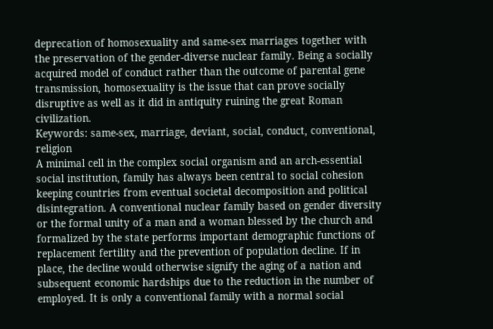deprecation of homosexuality and same-sex marriages together with the preservation of the gender-diverse nuclear family. Being a socially acquired model of conduct rather than the outcome of parental gene transmission, homosexuality is the issue that can prove socially disruptive as well as it did in antiquity ruining the great Roman civilization.
Keywords: same-sex, marriage, deviant, social, conduct, conventional, religion
A minimal cell in the complex social organism and an arch-essential social institution, family has always been central to social cohesion keeping countries from eventual societal decomposition and political disintegration. A conventional nuclear family based on gender diversity or the formal unity of a man and a woman blessed by the church and formalized by the state performs important demographic functions of replacement fertility and the prevention of population decline. If in place, the decline would otherwise signify the aging of a nation and subsequent economic hardships due to the reduction in the number of employed. It is only a conventional family with a normal social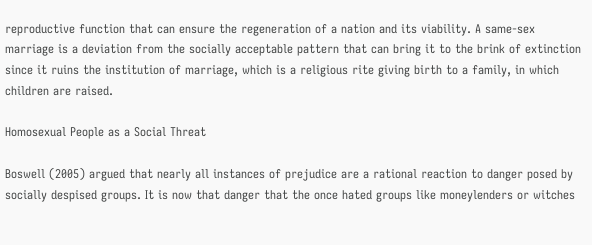reproductive function that can ensure the regeneration of a nation and its viability. A same-sex marriage is a deviation from the socially acceptable pattern that can bring it to the brink of extinction since it ruins the institution of marriage, which is a religious rite giving birth to a family, in which children are raised.

Homosexual People as a Social Threat

Boswell (2005) argued that nearly all instances of prejudice are a rational reaction to danger posed by socially despised groups. It is now that danger that the once hated groups like moneylenders or witches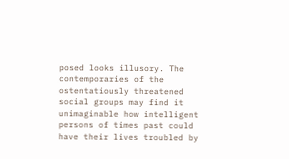posed looks illusory. The contemporaries of the ostentatiously threatened social groups may find it unimaginable how intelligent persons of times past could have their lives troubled by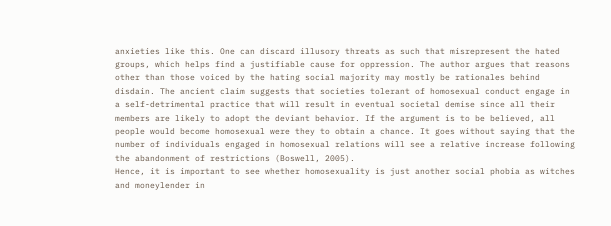anxieties like this. One can discard illusory threats as such that misrepresent the hated groups, which helps find a justifiable cause for oppression. The author argues that reasons other than those voiced by the hating social majority may mostly be rationales behind disdain. The ancient claim suggests that societies tolerant of homosexual conduct engage in a self-detrimental practice that will result in eventual societal demise since all their members are likely to adopt the deviant behavior. If the argument is to be believed, all people would become homosexual were they to obtain a chance. It goes without saying that the number of individuals engaged in homosexual relations will see a relative increase following the abandonment of restrictions (Boswell, 2005).
Hence, it is important to see whether homosexuality is just another social phobia as witches and moneylender in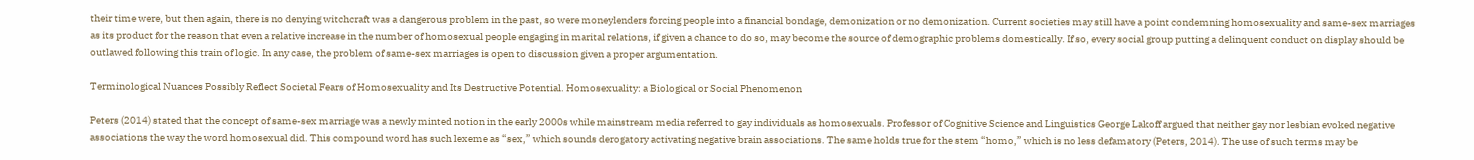their time were, but then again, there is no denying witchcraft was a dangerous problem in the past, so were moneylenders forcing people into a financial bondage, demonization or no demonization. Current societies may still have a point condemning homosexuality and same-sex marriages as its product for the reason that even a relative increase in the number of homosexual people engaging in marital relations, if given a chance to do so, may become the source of demographic problems domestically. If so, every social group putting a delinquent conduct on display should be outlawed following this train of logic. In any case, the problem of same-sex marriages is open to discussion given a proper argumentation.

Terminological Nuances Possibly Reflect Societal Fears of Homosexuality and Its Destructive Potential. Homosexuality: a Biological or Social Phenomenon

Peters (2014) stated that the concept of same-sex marriage was a newly minted notion in the early 2000s while mainstream media referred to gay individuals as homosexuals. Professor of Cognitive Science and Linguistics George Lakoff argued that neither gay nor lesbian evoked negative associations the way the word homosexual did. This compound word has such lexeme as “sex,” which sounds derogatory activating negative brain associations. The same holds true for the stem “homo,” which is no less defamatory (Peters, 2014). The use of such terms may be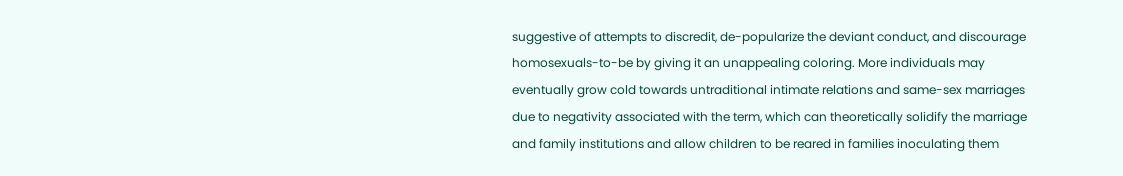suggestive of attempts to discredit, de-popularize the deviant conduct, and discourage homosexuals-to-be by giving it an unappealing coloring. More individuals may eventually grow cold towards untraditional intimate relations and same-sex marriages due to negativity associated with the term, which can theoretically solidify the marriage and family institutions and allow children to be reared in families inoculating them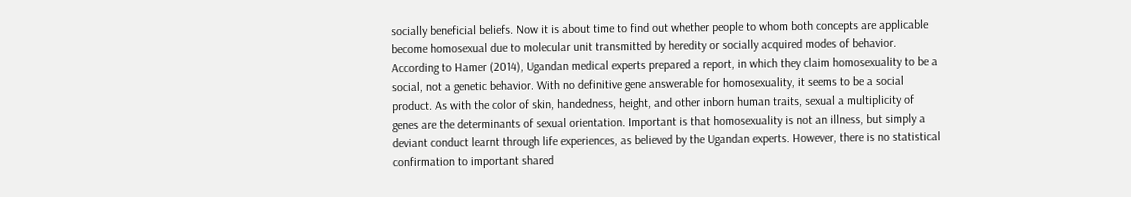socially beneficial beliefs. Now it is about time to find out whether people to whom both concepts are applicable become homosexual due to molecular unit transmitted by heredity or socially acquired modes of behavior.
According to Hamer (2014), Ugandan medical experts prepared a report, in which they claim homosexuality to be a social, not a genetic behavior. With no definitive gene answerable for homosexuality, it seems to be a social product. As with the color of skin, handedness, height, and other inborn human traits, sexual a multiplicity of genes are the determinants of sexual orientation. Important is that homosexuality is not an illness, but simply a deviant conduct learnt through life experiences, as believed by the Ugandan experts. However, there is no statistical confirmation to important shared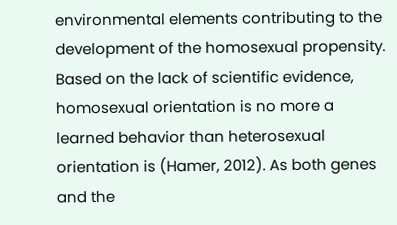environmental elements contributing to the development of the homosexual propensity. Based on the lack of scientific evidence, homosexual orientation is no more a learned behavior than heterosexual orientation is (Hamer, 2012). As both genes and the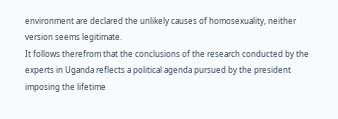environment are declared the unlikely causes of homosexuality, neither version seems legitimate.
It follows therefrom that the conclusions of the research conducted by the experts in Uganda reflects a political agenda pursued by the president imposing the lifetime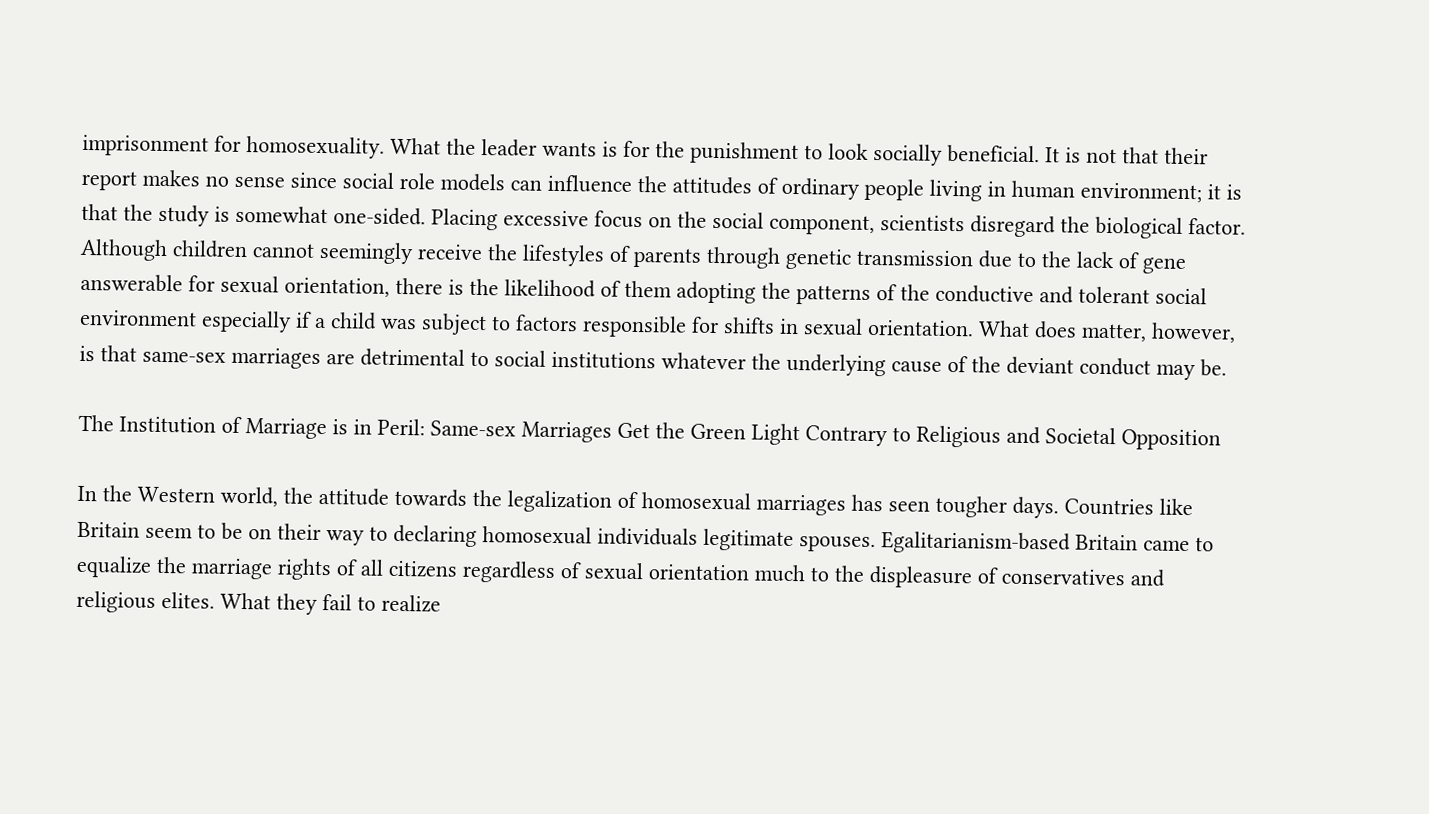imprisonment for homosexuality. What the leader wants is for the punishment to look socially beneficial. It is not that their report makes no sense since social role models can influence the attitudes of ordinary people living in human environment; it is that the study is somewhat one-sided. Placing excessive focus on the social component, scientists disregard the biological factor. Although children cannot seemingly receive the lifestyles of parents through genetic transmission due to the lack of gene answerable for sexual orientation, there is the likelihood of them adopting the patterns of the conductive and tolerant social environment especially if a child was subject to factors responsible for shifts in sexual orientation. What does matter, however, is that same-sex marriages are detrimental to social institutions whatever the underlying cause of the deviant conduct may be.

The Institution of Marriage is in Peril: Same-sex Marriages Get the Green Light Contrary to Religious and Societal Opposition

In the Western world, the attitude towards the legalization of homosexual marriages has seen tougher days. Countries like Britain seem to be on their way to declaring homosexual individuals legitimate spouses. Egalitarianism-based Britain came to equalize the marriage rights of all citizens regardless of sexual orientation much to the displeasure of conservatives and religious elites. What they fail to realize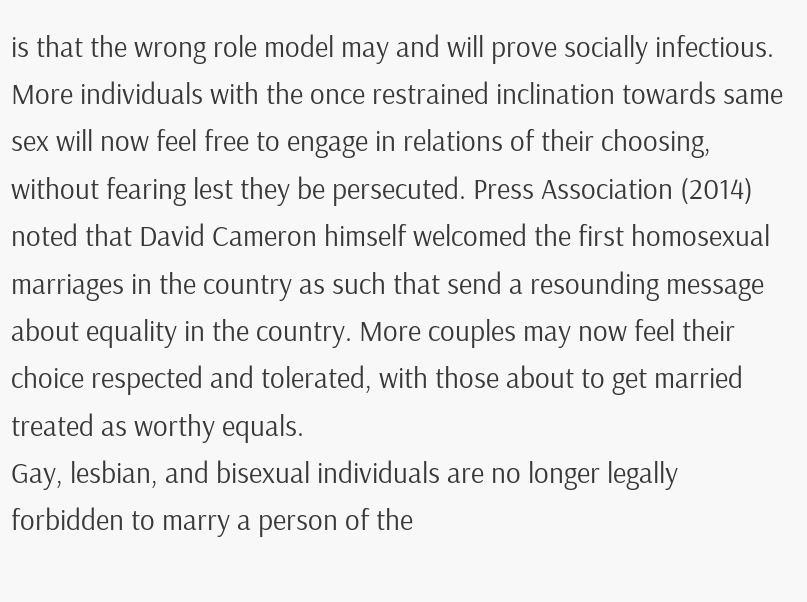is that the wrong role model may and will prove socially infectious. More individuals with the once restrained inclination towards same sex will now feel free to engage in relations of their choosing, without fearing lest they be persecuted. Press Association (2014) noted that David Cameron himself welcomed the first homosexual marriages in the country as such that send a resounding message about equality in the country. More couples may now feel their choice respected and tolerated, with those about to get married treated as worthy equals.
Gay, lesbian, and bisexual individuals are no longer legally forbidden to marry a person of the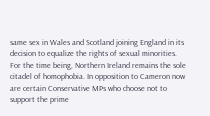same sex in Wales and Scotland joining England in its decision to equalize the rights of sexual minorities. For the time being, Northern Ireland remains the sole citadel of homophobia. In opposition to Cameron now are certain Conservative MPs who choose not to support the prime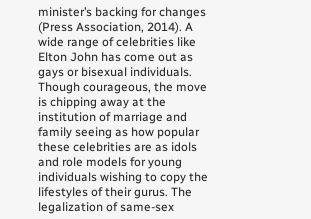minister’s backing for changes (Press Association, 2014). A wide range of celebrities like Elton John has come out as gays or bisexual individuals. Though courageous, the move is chipping away at the institution of marriage and family seeing as how popular these celebrities are as idols and role models for young individuals wishing to copy the lifestyles of their gurus. The legalization of same-sex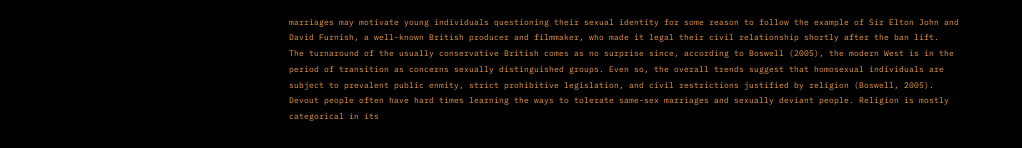marriages may motivate young individuals questioning their sexual identity for some reason to follow the example of Sir Elton John and David Furnish, a well-known British producer and filmmaker, who made it legal their civil relationship shortly after the ban lift.
The turnaround of the usually conservative British comes as no surprise since, according to Boswell (2005), the modern West is in the period of transition as concerns sexually distinguished groups. Even so, the overall trends suggest that homosexual individuals are subject to prevalent public enmity, strict prohibitive legislation, and civil restrictions justified by religion (Boswell, 2005). Devout people often have hard times learning the ways to tolerate same-sex marriages and sexually deviant people. Religion is mostly categorical in its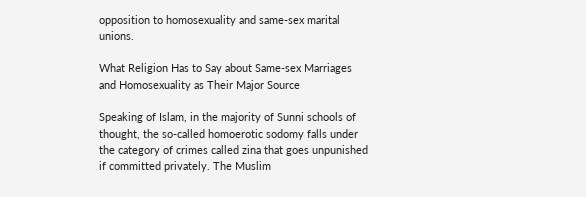opposition to homosexuality and same-sex marital unions.

What Religion Has to Say about Same-sex Marriages and Homosexuality as Their Major Source

Speaking of Islam, in the majority of Sunni schools of thought, the so-called homoerotic sodomy falls under the category of crimes called zina that goes unpunished if committed privately. The Muslim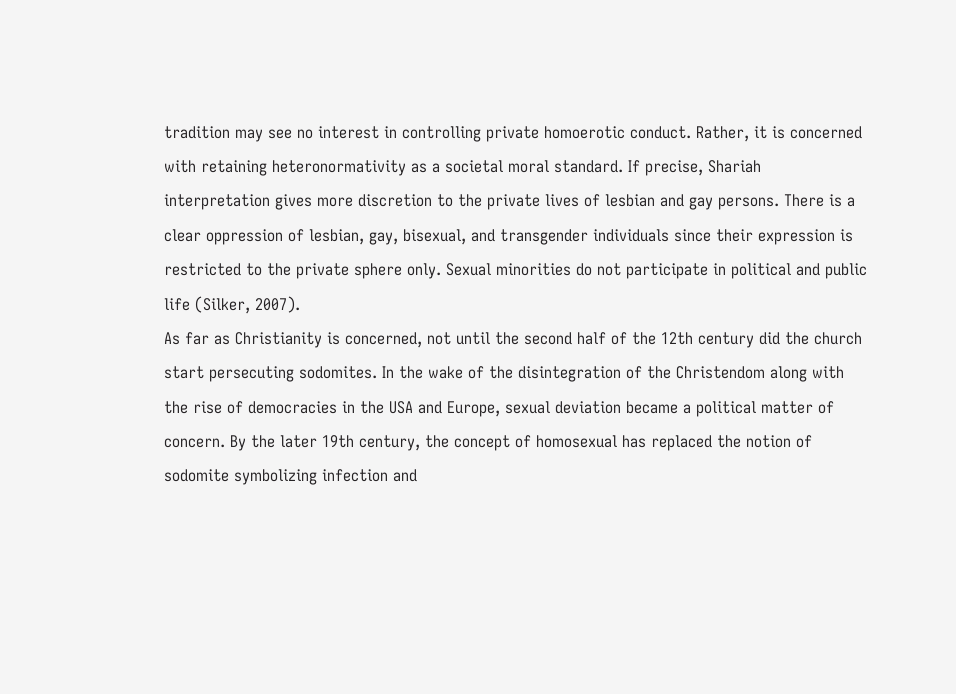tradition may see no interest in controlling private homoerotic conduct. Rather, it is concerned with retaining heteronormativity as a societal moral standard. If precise, Shariah interpretation gives more discretion to the private lives of lesbian and gay persons. There is a clear oppression of lesbian, gay, bisexual, and transgender individuals since their expression is restricted to the private sphere only. Sexual minorities do not participate in political and public life (Silker, 2007).
As far as Christianity is concerned, not until the second half of the 12th century did the church start persecuting sodomites. In the wake of the disintegration of the Christendom along with the rise of democracies in the USA and Europe, sexual deviation became a political matter of concern. By the later 19th century, the concept of homosexual has replaced the notion of sodomite symbolizing infection and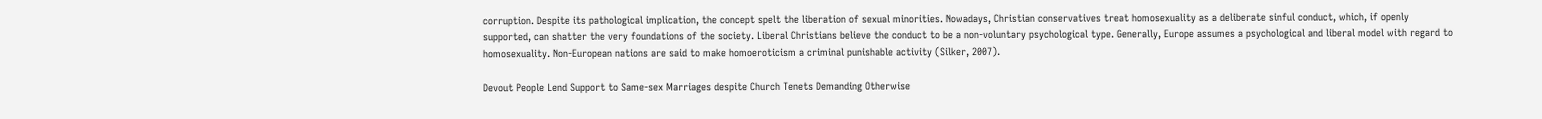corruption. Despite its pathological implication, the concept spelt the liberation of sexual minorities. Nowadays, Christian conservatives treat homosexuality as a deliberate sinful conduct, which, if openly supported, can shatter the very foundations of the society. Liberal Christians believe the conduct to be a non-voluntary psychological type. Generally, Europe assumes a psychological and liberal model with regard to homosexuality. Non-European nations are said to make homoeroticism a criminal punishable activity (Silker, 2007).

Devout People Lend Support to Same-sex Marriages despite Church Tenets Demanding Otherwise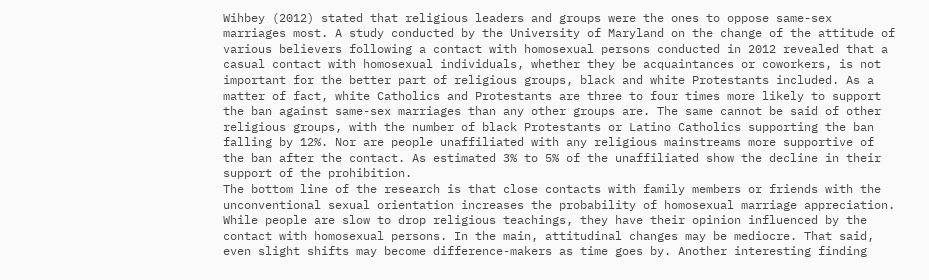Wihbey (2012) stated that religious leaders and groups were the ones to oppose same-sex marriages most. A study conducted by the University of Maryland on the change of the attitude of various believers following a contact with homosexual persons conducted in 2012 revealed that a casual contact with homosexual individuals, whether they be acquaintances or coworkers, is not important for the better part of religious groups, black and white Protestants included. As a matter of fact, white Catholics and Protestants are three to four times more likely to support the ban against same-sex marriages than any other groups are. The same cannot be said of other religious groups, with the number of black Protestants or Latino Catholics supporting the ban falling by 12%. Nor are people unaffiliated with any religious mainstreams more supportive of the ban after the contact. As estimated 3% to 5% of the unaffiliated show the decline in their support of the prohibition.
The bottom line of the research is that close contacts with family members or friends with the unconventional sexual orientation increases the probability of homosexual marriage appreciation. While people are slow to drop religious teachings, they have their opinion influenced by the contact with homosexual persons. In the main, attitudinal changes may be mediocre. That said, even slight shifts may become difference-makers as time goes by. Another interesting finding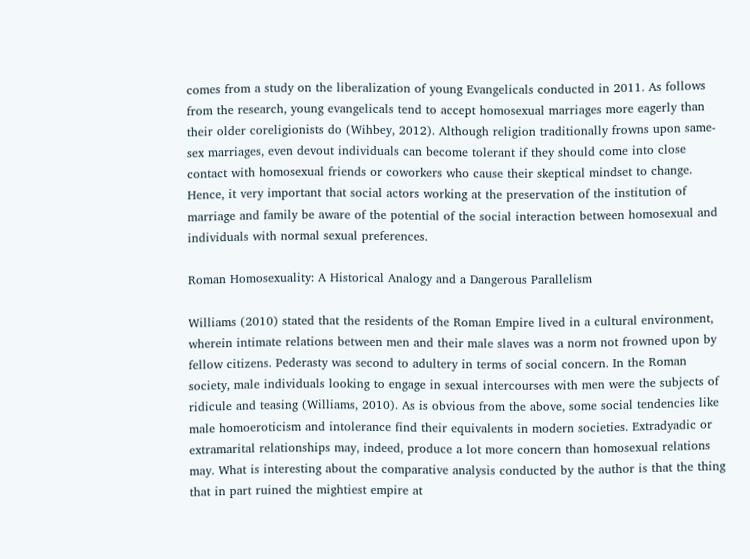comes from a study on the liberalization of young Evangelicals conducted in 2011. As follows from the research, young evangelicals tend to accept homosexual marriages more eagerly than their older coreligionists do (Wihbey, 2012). Although religion traditionally frowns upon same-sex marriages, even devout individuals can become tolerant if they should come into close contact with homosexual friends or coworkers who cause their skeptical mindset to change. Hence, it very important that social actors working at the preservation of the institution of marriage and family be aware of the potential of the social interaction between homosexual and individuals with normal sexual preferences.

Roman Homosexuality: A Historical Analogy and a Dangerous Parallelism

Williams (2010) stated that the residents of the Roman Empire lived in a cultural environment, wherein intimate relations between men and their male slaves was a norm not frowned upon by fellow citizens. Pederasty was second to adultery in terms of social concern. In the Roman society, male individuals looking to engage in sexual intercourses with men were the subjects of ridicule and teasing (Williams, 2010). As is obvious from the above, some social tendencies like male homoeroticism and intolerance find their equivalents in modern societies. Extradyadic or extramarital relationships may, indeed, produce a lot more concern than homosexual relations may. What is interesting about the comparative analysis conducted by the author is that the thing that in part ruined the mightiest empire at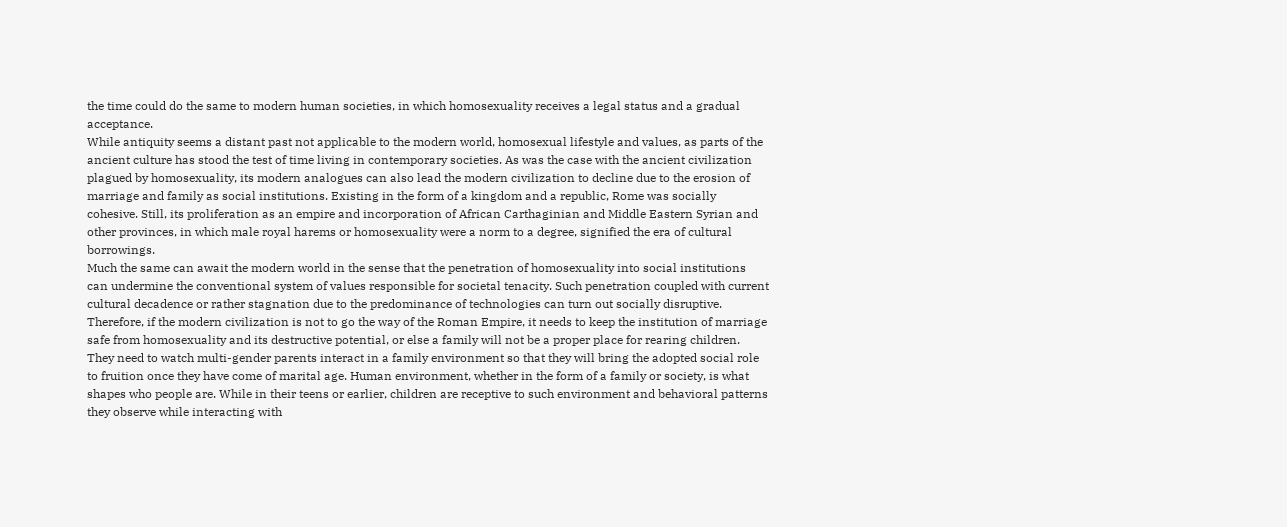the time could do the same to modern human societies, in which homosexuality receives a legal status and a gradual acceptance.
While antiquity seems a distant past not applicable to the modern world, homosexual lifestyle and values, as parts of the ancient culture has stood the test of time living in contemporary societies. As was the case with the ancient civilization plagued by homosexuality, its modern analogues can also lead the modern civilization to decline due to the erosion of marriage and family as social institutions. Existing in the form of a kingdom and a republic, Rome was socially cohesive. Still, its proliferation as an empire and incorporation of African Carthaginian and Middle Eastern Syrian and other provinces, in which male royal harems or homosexuality were a norm to a degree, signified the era of cultural borrowings.
Much the same can await the modern world in the sense that the penetration of homosexuality into social institutions can undermine the conventional system of values responsible for societal tenacity. Such penetration coupled with current cultural decadence or rather stagnation due to the predominance of technologies can turn out socially disruptive. Therefore, if the modern civilization is not to go the way of the Roman Empire, it needs to keep the institution of marriage safe from homosexuality and its destructive potential, or else a family will not be a proper place for rearing children. They need to watch multi-gender parents interact in a family environment so that they will bring the adopted social role to fruition once they have come of marital age. Human environment, whether in the form of a family or society, is what shapes who people are. While in their teens or earlier, children are receptive to such environment and behavioral patterns they observe while interacting with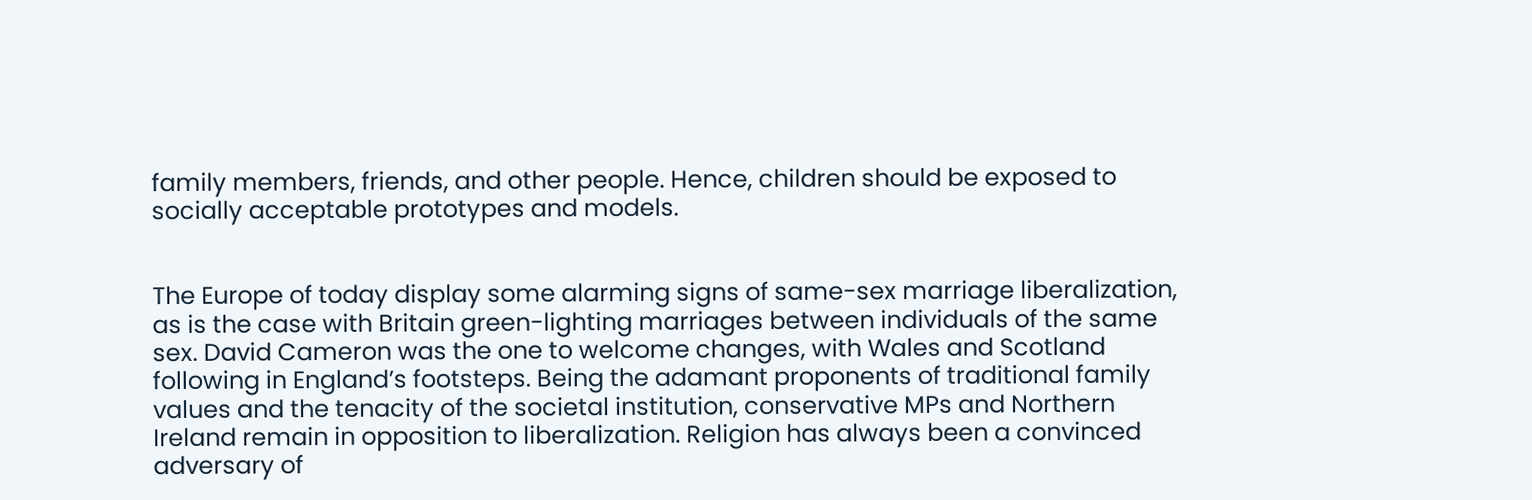family members, friends, and other people. Hence, children should be exposed to socially acceptable prototypes and models.


The Europe of today display some alarming signs of same-sex marriage liberalization, as is the case with Britain green-lighting marriages between individuals of the same sex. David Cameron was the one to welcome changes, with Wales and Scotland following in England’s footsteps. Being the adamant proponents of traditional family values and the tenacity of the societal institution, conservative MPs and Northern Ireland remain in opposition to liberalization. Religion has always been a convinced adversary of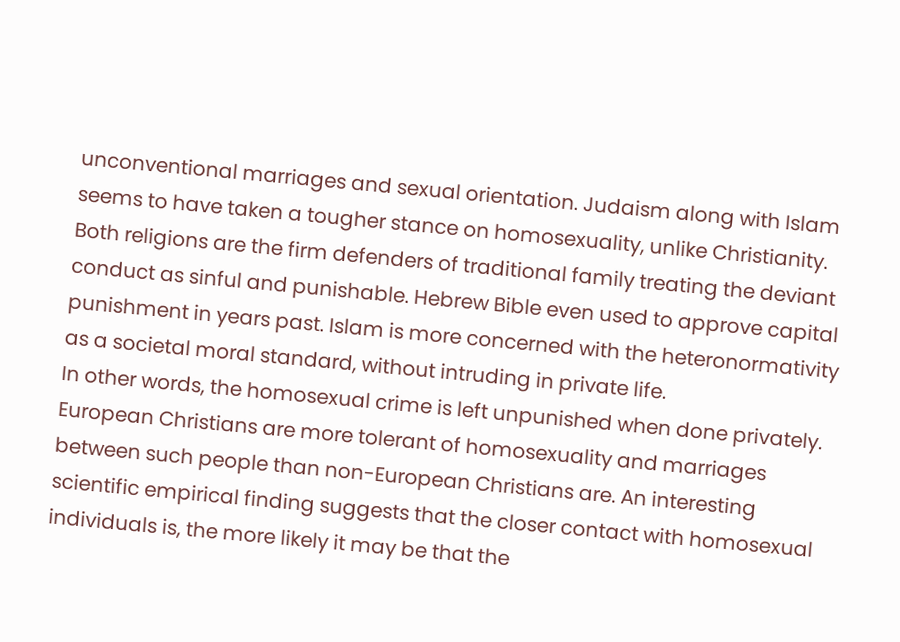unconventional marriages and sexual orientation. Judaism along with Islam seems to have taken a tougher stance on homosexuality, unlike Christianity. Both religions are the firm defenders of traditional family treating the deviant conduct as sinful and punishable. Hebrew Bible even used to approve capital punishment in years past. Islam is more concerned with the heteronormativity as a societal moral standard, without intruding in private life.
In other words, the homosexual crime is left unpunished when done privately. European Christians are more tolerant of homosexuality and marriages between such people than non-European Christians are. An interesting scientific empirical finding suggests that the closer contact with homosexual individuals is, the more likely it may be that the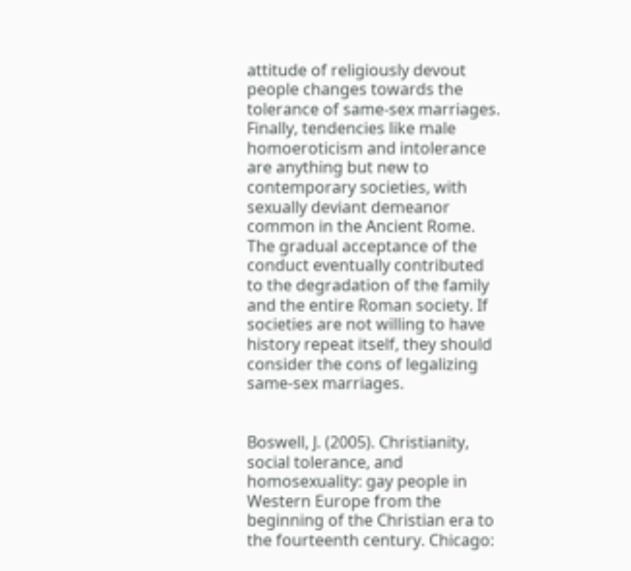attitude of religiously devout people changes towards the tolerance of same-sex marriages. Finally, tendencies like male homoeroticism and intolerance are anything but new to contemporary societies, with sexually deviant demeanor common in the Ancient Rome. The gradual acceptance of the conduct eventually contributed to the degradation of the family and the entire Roman society. If societies are not willing to have history repeat itself, they should consider the cons of legalizing same-sex marriages.


Boswell, J. (2005). Christianity, social tolerance, and homosexuality: gay people in Western Europe from the beginning of the Christian era to the fourteenth century. Chicago: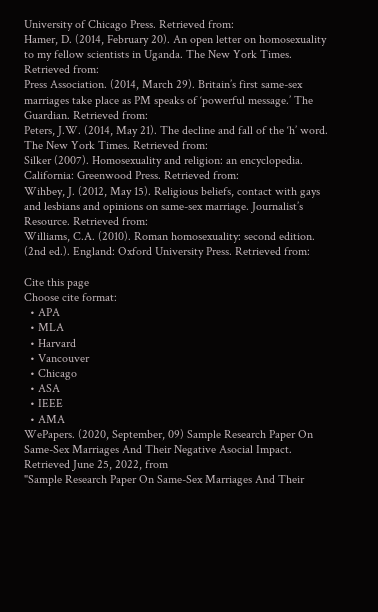University of Chicago Press. Retrieved from:
Hamer, D. (2014, February 20). An open letter on homosexuality to my fellow scientists in Uganda. The New York Times. Retrieved from:
Press Association. (2014, March 29). Britain’s first same-sex marriages take place as PM speaks of ‘powerful message.’ The Guardian. Retrieved from:
Peters, J.W. (2014, May 21). The decline and fall of the ‘h’ word. The New York Times. Retrieved from:
Silker (2007). Homosexuality and religion: an encyclopedia. California: Greenwood Press. Retrieved from:
Wihbey, J. (2012, May 15). Religious beliefs, contact with gays and lesbians and opinions on same-sex marriage. Journalist’s Resource. Retrieved from:
Williams, C.A. (2010). Roman homosexuality: second edition. (2nd ed.). England: Oxford University Press. Retrieved from:

Cite this page
Choose cite format:
  • APA
  • MLA
  • Harvard
  • Vancouver
  • Chicago
  • ASA
  • IEEE
  • AMA
WePapers. (2020, September, 09) Sample Research Paper On Same-Sex Marriages And Their Negative Asocial Impact. Retrieved June 25, 2022, from
"Sample Research Paper On Same-Sex Marriages And Their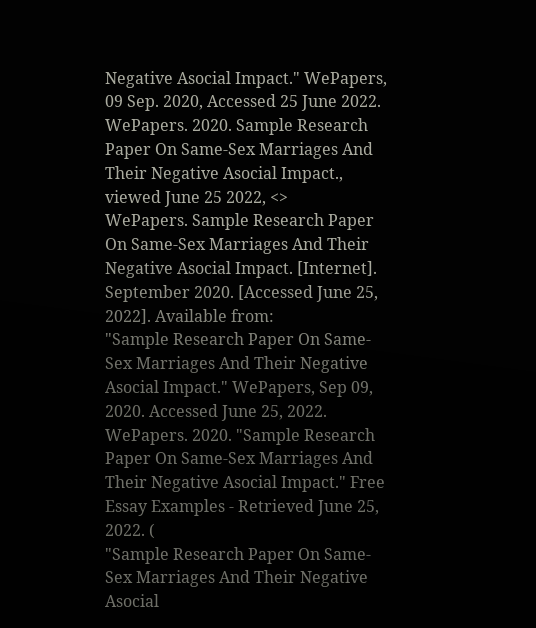Negative Asocial Impact." WePapers, 09 Sep. 2020, Accessed 25 June 2022.
WePapers. 2020. Sample Research Paper On Same-Sex Marriages And Their Negative Asocial Impact., viewed June 25 2022, <>
WePapers. Sample Research Paper On Same-Sex Marriages And Their Negative Asocial Impact. [Internet]. September 2020. [Accessed June 25, 2022]. Available from:
"Sample Research Paper On Same-Sex Marriages And Their Negative Asocial Impact." WePapers, Sep 09, 2020. Accessed June 25, 2022.
WePapers. 2020. "Sample Research Paper On Same-Sex Marriages And Their Negative Asocial Impact." Free Essay Examples - Retrieved June 25, 2022. (
"Sample Research Paper On Same-Sex Marriages And Their Negative Asocial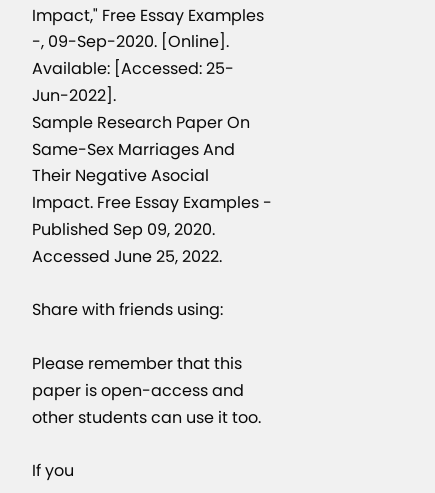Impact," Free Essay Examples -, 09-Sep-2020. [Online]. Available: [Accessed: 25-Jun-2022].
Sample Research Paper On Same-Sex Marriages And Their Negative Asocial Impact. Free Essay Examples - Published Sep 09, 2020. Accessed June 25, 2022.

Share with friends using:

Please remember that this paper is open-access and other students can use it too.

If you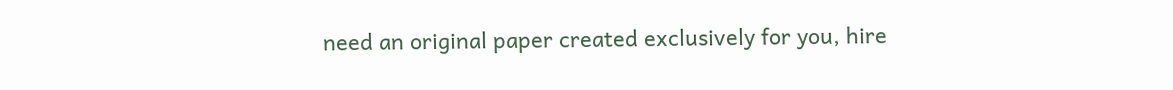need an original paper created exclusively for you, hire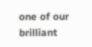one of our brilliant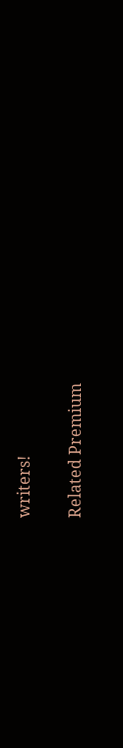writers!

Related Premium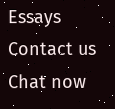Essays
Contact us
Chat now